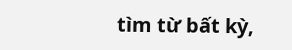tìm từ bất kỳ,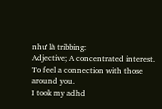như là tribbing:
Adjective; A concentrated interest.
To feel a connection with those around you.
I took my adhd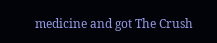medicine and got The Crush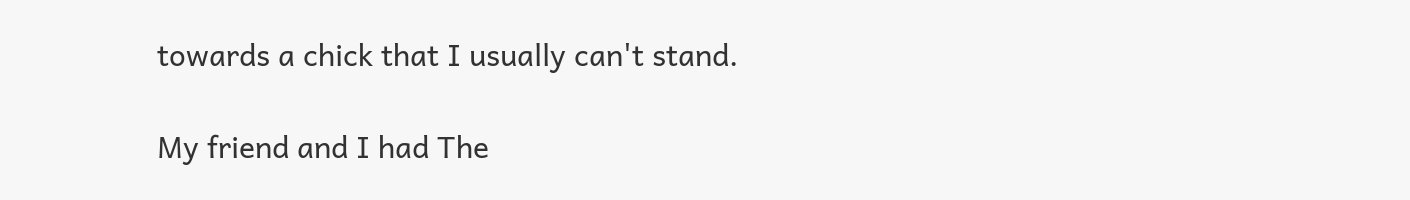towards a chick that I usually can't stand.

My friend and I had The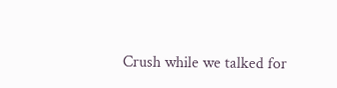Crush while we talked for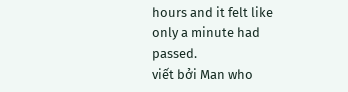hours and it felt like only a minute had passed.
viết bởi Man who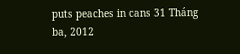puts peaches in cans 31 Tháng ba, 2012